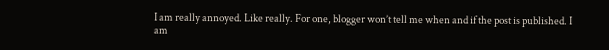I am really annoyed. Like really. For one, blogger won’t tell me when and if the post is published. I am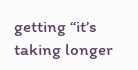getting “it’s taking longer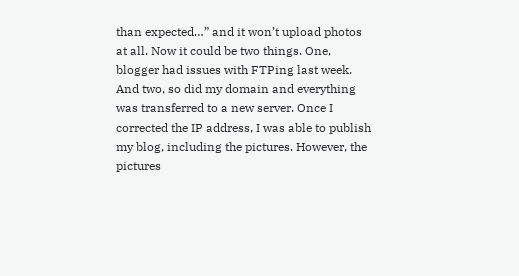than expected…” and it won’t upload photos at all. Now it could be two things. One, blogger had issues with FTPing last week. And two, so did my domain and everything was transferred to a new server. Once I corrected the IP address, I was able to publish my blog, including the pictures. However, the pictures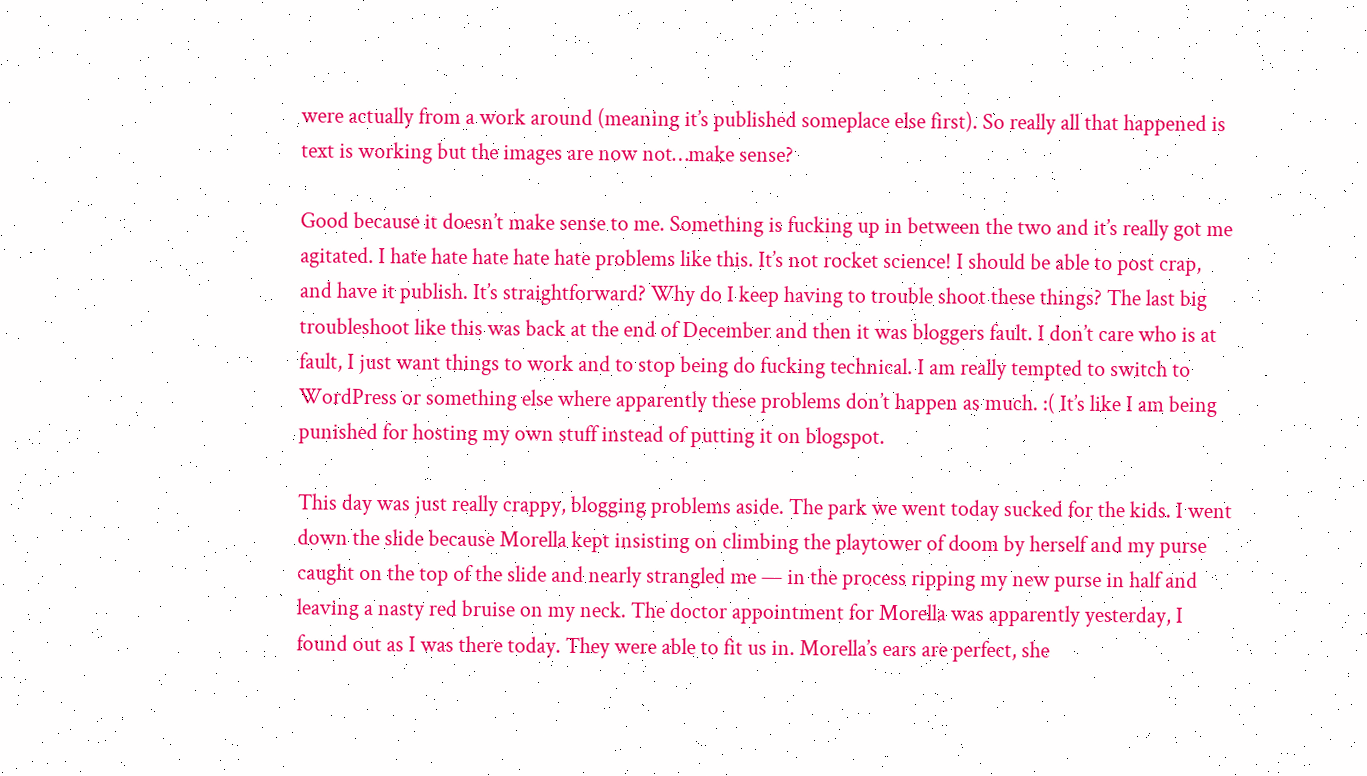were actually from a work around (meaning it’s published someplace else first). So really all that happened is text is working but the images are now not…make sense?

Good because it doesn’t make sense to me. Something is fucking up in between the two and it’s really got me agitated. I hate hate hate hate hate problems like this. It’s not rocket science! I should be able to post crap, and have it publish. It’s straightforward? Why do I keep having to trouble shoot these things? The last big troubleshoot like this was back at the end of December and then it was bloggers fault. I don’t care who is at fault, I just want things to work and to stop being do fucking technical. I am really tempted to switch to WordPress or something else where apparently these problems don’t happen as much. :( It’s like I am being punished for hosting my own stuff instead of putting it on blogspot.

This day was just really crappy, blogging problems aside. The park we went today sucked for the kids. I went down the slide because Morella kept insisting on climbing the playtower of doom by herself and my purse caught on the top of the slide and nearly strangled me — in the process ripping my new purse in half and leaving a nasty red bruise on my neck. The doctor appointment for Morella was apparently yesterday, I found out as I was there today. They were able to fit us in. Morella’s ears are perfect, she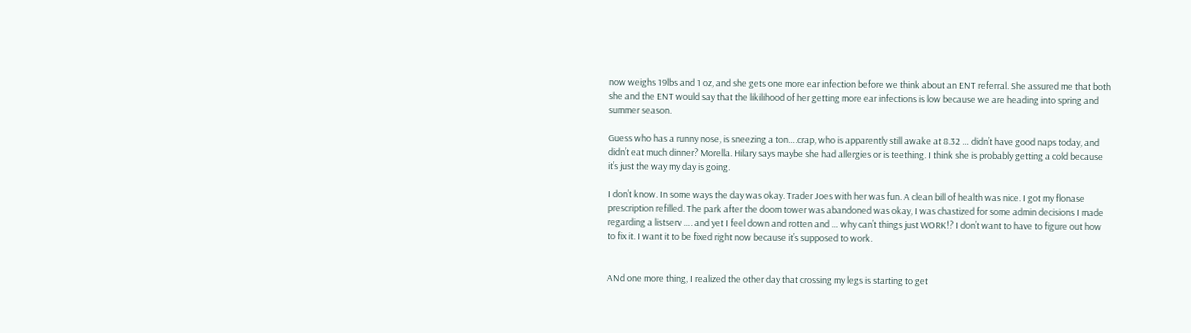now weighs 19lbs and 1 oz, and she gets one more ear infection before we think about an ENT referral. She assured me that both she and the ENT would say that the likilihood of her getting more ear infections is low because we are heading into spring and summer season.

Guess who has a runny nose, is sneezing a ton….crap, who is apparently still awake at 8.32 … didn’t have good naps today, and didn’t eat much dinner? Morella. Hilary says maybe she had allergies or is teething. I think she is probably getting a cold because it’s just the way my day is going.

I don’t know. In some ways the day was okay. Trader Joes with her was fun. A clean bill of health was nice. I got my flonase prescription refilled. The park after the doom tower was abandoned was okay, I was chastized for some admin decisions I made regarding a listserv …. and yet I feel down and rotten and … why can’t things just WORK!? I don’t want to have to figure out how to fix it. I want it to be fixed right now because it’s supposed to work.


ANd one more thing, I realized the other day that crossing my legs is starting to get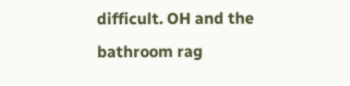difficult. OH and the bathroom rag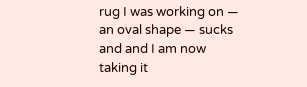rug I was working on — an oval shape — sucks and and I am now taking it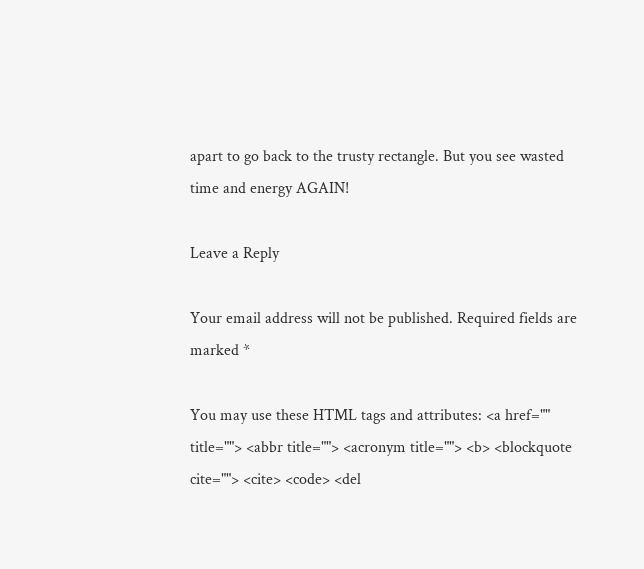apart to go back to the trusty rectangle. But you see wasted time and energy AGAIN!

Leave a Reply

Your email address will not be published. Required fields are marked *

You may use these HTML tags and attributes: <a href="" title=""> <abbr title=""> <acronym title=""> <b> <blockquote cite=""> <cite> <code> <del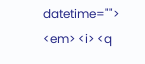datetime=""> <em> <i> <q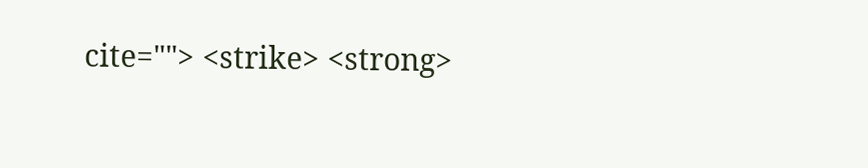cite=""> <strike> <strong>